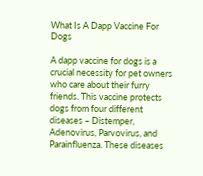What Is A Dapp Vaccine For Dogs

A dapp vaccine for dogs is a crucial necessity for pet owners who care about their furry friends. This vaccine protects dogs from four different diseases – Distemper, Adenovirus, Parvovirus, and Parainfluenza. These diseases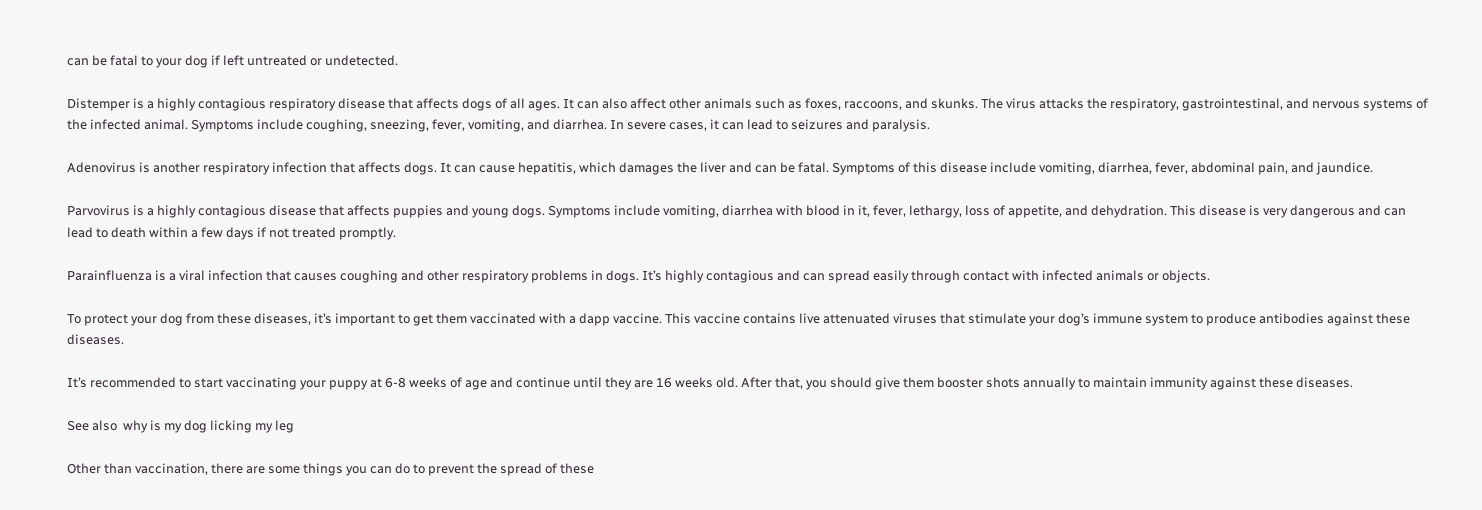can be fatal to your dog if left untreated or undetected.

Distemper is a highly contagious respiratory disease that affects dogs of all ages. It can also affect other animals such as foxes, raccoons, and skunks. The virus attacks the respiratory, gastrointestinal, and nervous systems of the infected animal. Symptoms include coughing, sneezing, fever, vomiting, and diarrhea. In severe cases, it can lead to seizures and paralysis.

Adenovirus is another respiratory infection that affects dogs. It can cause hepatitis, which damages the liver and can be fatal. Symptoms of this disease include vomiting, diarrhea, fever, abdominal pain, and jaundice.

Parvovirus is a highly contagious disease that affects puppies and young dogs. Symptoms include vomiting, diarrhea with blood in it, fever, lethargy, loss of appetite, and dehydration. This disease is very dangerous and can lead to death within a few days if not treated promptly.

Parainfluenza is a viral infection that causes coughing and other respiratory problems in dogs. It’s highly contagious and can spread easily through contact with infected animals or objects.

To protect your dog from these diseases, it’s important to get them vaccinated with a dapp vaccine. This vaccine contains live attenuated viruses that stimulate your dog’s immune system to produce antibodies against these diseases.

It’s recommended to start vaccinating your puppy at 6-8 weeks of age and continue until they are 16 weeks old. After that, you should give them booster shots annually to maintain immunity against these diseases.

See also  why is my dog licking my leg

Other than vaccination, there are some things you can do to prevent the spread of these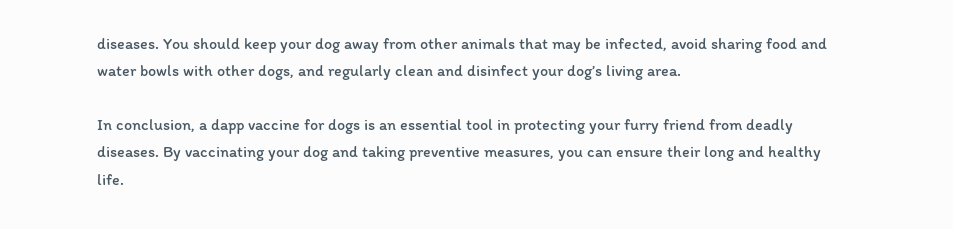diseases. You should keep your dog away from other animals that may be infected, avoid sharing food and water bowls with other dogs, and regularly clean and disinfect your dog’s living area.

In conclusion, a dapp vaccine for dogs is an essential tool in protecting your furry friend from deadly diseases. By vaccinating your dog and taking preventive measures, you can ensure their long and healthy life.